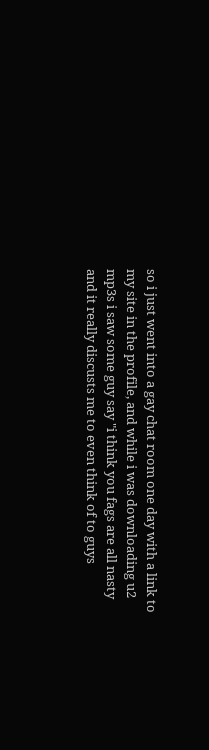so i just went into a gay chat room one day with a link to my site in the profile, and while i was downloading u2 mp3s i saw some guy say "i think you fags are all nasty and it really discusts me to even think of to guys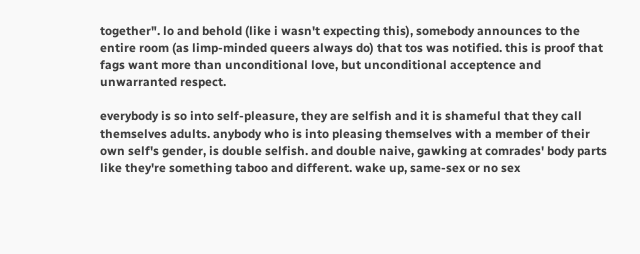together". lo and behold (like i wasn't expecting this), somebody announces to the entire room (as limp-minded queers always do) that tos was notified. this is proof that fags want more than unconditional love, but unconditional acceptence and unwarranted respect.

everybody is so into self-pleasure, they are selfish and it is shameful that they call themselves adults. anybody who is into pleasing themselves with a member of their own self's gender, is double selfish. and double naive, gawking at comrades' body parts like they're something taboo and different. wake up, same-sex or no sex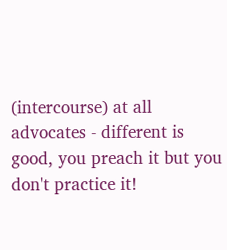(intercourse) at all advocates - different is good, you preach it but you don't practice it!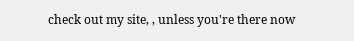check out my site, , unless you're there now